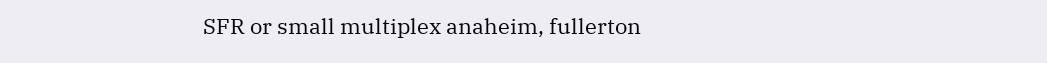SFR or small multiplex anaheim, fullerton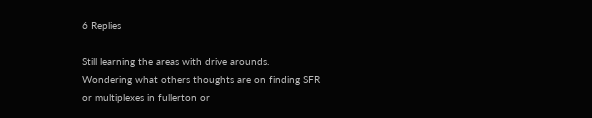6 Replies

Still learning the areas with drive arounds. Wondering what others thoughts are on finding SFR or multiplexes in fullerton or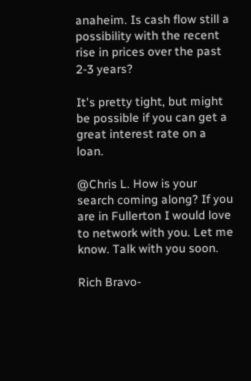anaheim. Is cash flow still a possibility with the recent rise in prices over the past 2-3 years?

It's pretty tight, but might be possible if you can get a great interest rate on a loan.

@Chris L. How is your search coming along? If you are in Fullerton I would love to network with you. Let me know. Talk with you soon.

Rich Bravo-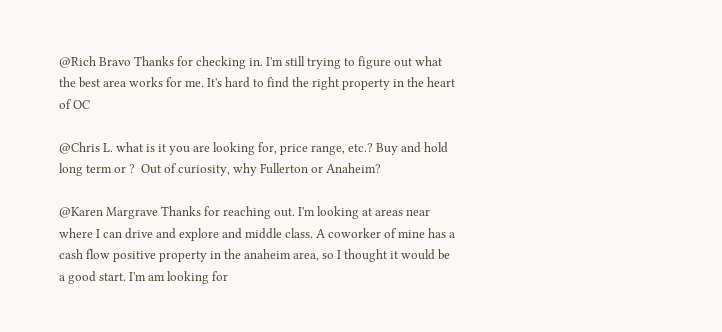@Rich Bravo Thanks for checking in. I'm still trying to figure out what the best area works for me. It's hard to find the right property in the heart of OC

@Chris L. what is it you are looking for, price range, etc.? Buy and hold long term or ?  Out of curiosity, why Fullerton or Anaheim?

@Karen Margrave Thanks for reaching out. I'm looking at areas near where I can drive and explore and middle class. A coworker of mine has a cash flow positive property in the anaheim area, so I thought it would be a good start. I'm am looking for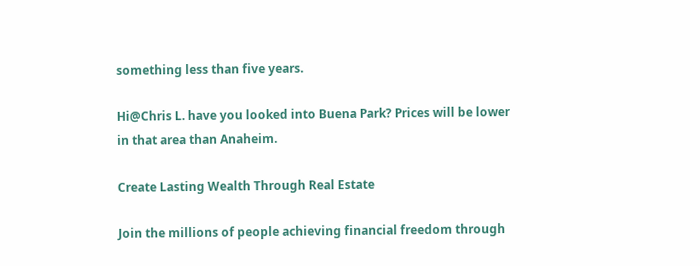something less than five years.

Hi@Chris L. have you looked into Buena Park? Prices will be lower in that area than Anaheim.

Create Lasting Wealth Through Real Estate

Join the millions of people achieving financial freedom through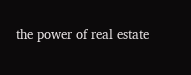the power of real estate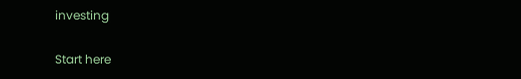investing

Start here